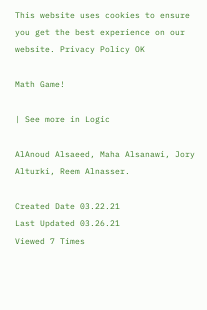This website uses cookies to ensure you get the best experience on our website. Privacy Policy OK

Math Game!

| See more in Logic

AlAnoud Alsaeed, Maha Alsanawi, Jory Alturki, Reem Alnasser.

Created Date 03.22.21
Last Updated 03.26.21
Viewed 7 Times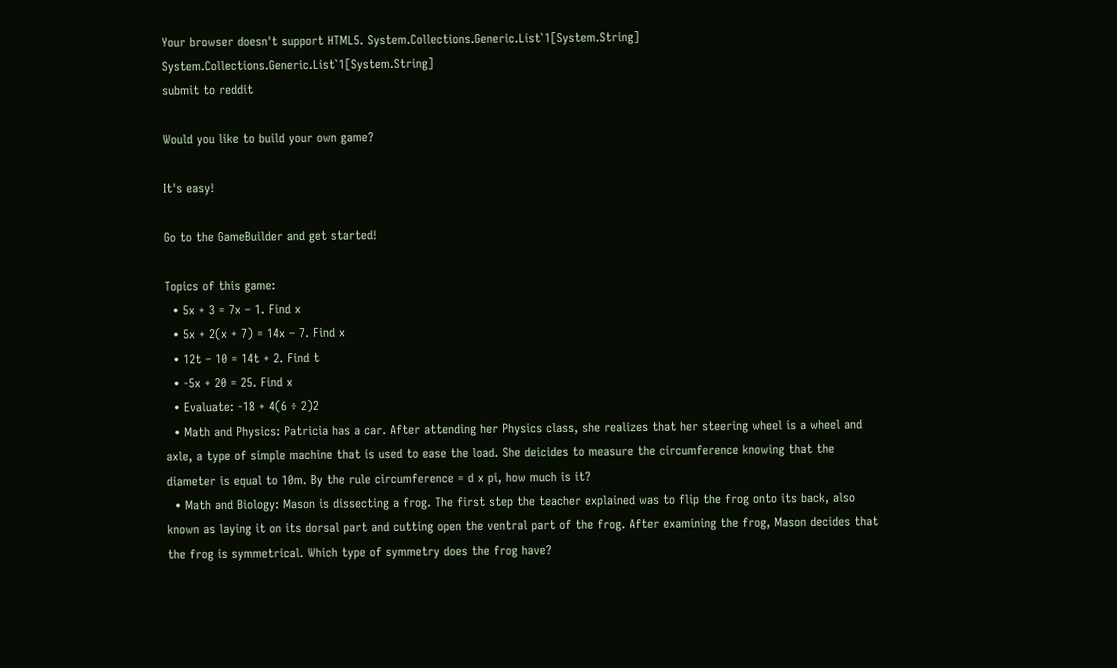Your browser doesn't support HTML5. System.Collections.Generic.List`1[System.String] System.Collections.Generic.List`1[System.String]
submit to reddit

Would you like to build your own game?

It's easy!

Go to the GameBuilder and get started!

Topics of this game:
  • 5x + 3 = 7x – 1. Find x
  • 5x + 2(x + 7) = 14x – 7. Find x
  • 12t – 10 = 14t + 2. Find t
  • -5x + 20 = 25. Find x
  • Evaluate: -18 + 4(6 ÷ 2)2
  • Math and Physics: Patricia has a car. After attending her Physics class, she realizes that her steering wheel is a wheel and axle, a type of simple machine that is used to ease the load. She deicides to measure the circumference knowing that the diameter is equal to 10m. By the rule circumference = d x pi, how much is it?
  • Math and Biology: Mason is dissecting a frog. The first step the teacher explained was to flip the frog onto its back, also known as laying it on its dorsal part and cutting open the ventral part of the frog. After examining the frog, Mason decides that the frog is symmetrical. Which type of symmetry does the frog have?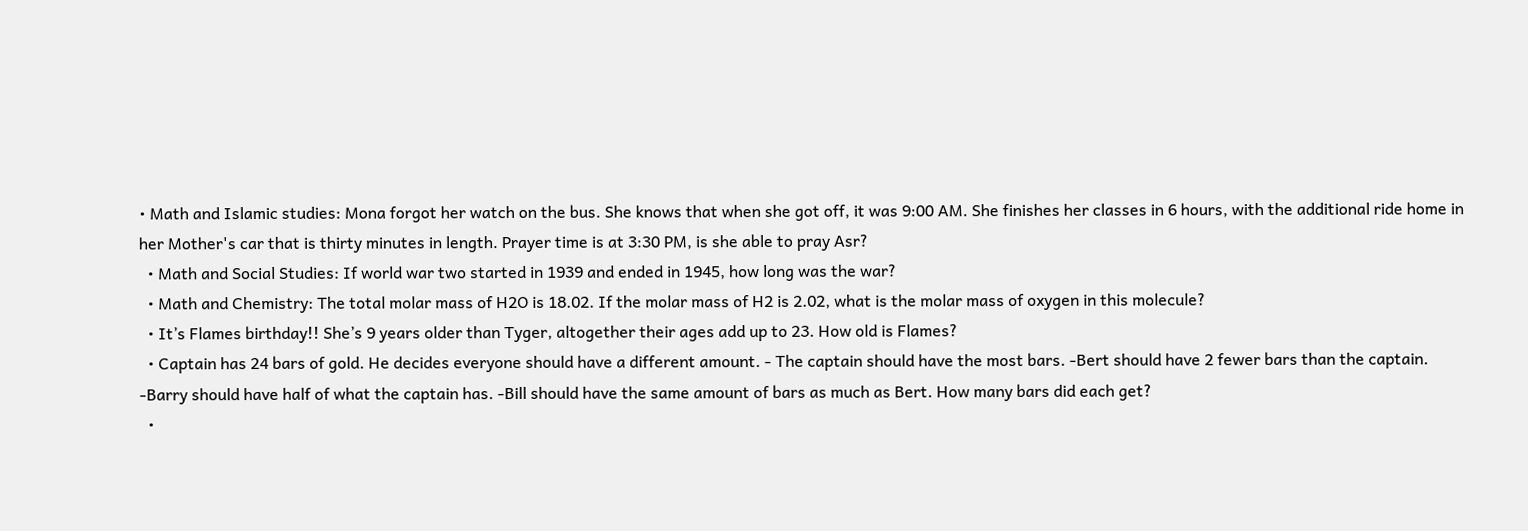• Math and Islamic studies: Mona forgot her watch on the bus. She knows that when she got off, it was 9:00 AM. She finishes her classes in 6 hours, with the additional ride home in her Mother's car that is thirty minutes in length. Prayer time is at 3:30 PM, is she able to pray Asr?
  • Math and Social Studies: If world war two started in 1939 and ended in 1945, how long was the war?
  • Math and Chemistry: The total molar mass of H2O is 18.02. If the molar mass of H2 is 2.02, what is the molar mass of oxygen in this molecule?
  • It’s Flames birthday!! She’s 9 years older than Tyger, altogether their ages add up to 23. How old is Flames?
  • Captain has 24 bars of gold. He decides everyone should have a different amount. - The captain should have the most bars. -Bert should have 2 fewer bars than the captain. -Barry should have half of what the captain has. -Bill should have the same amount of bars as much as Bert. How many bars did each get?
  •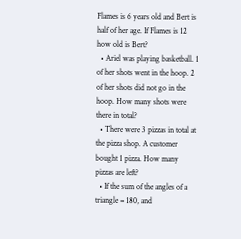Flames is 6 years old and Bert is half of her age. If Flames is 12 how old is Bert?
  • Ariel was playing basketball. 1 of her shots went in the hoop. 2 of her shots did not go in the hoop. How many shots were there in total?
  • There were 3 pizzas in total at the pizza shop. A customer bought 1 pizza. How many pizzas are left?
  • If the sum of the angles of a triangle = 180, and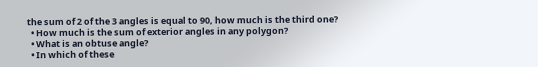the sum of 2 of the 3 angles is equal to 90, how much is the third one?
  • How much is the sum of exterior angles in any polygon?
  • What is an obtuse angle?
  • In which of these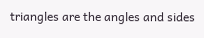triangles are the angles and sides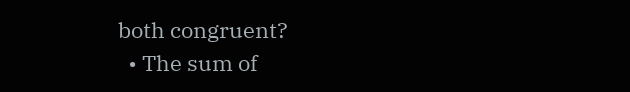both congruent?
  • The sum of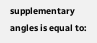supplementary angles is equal to: